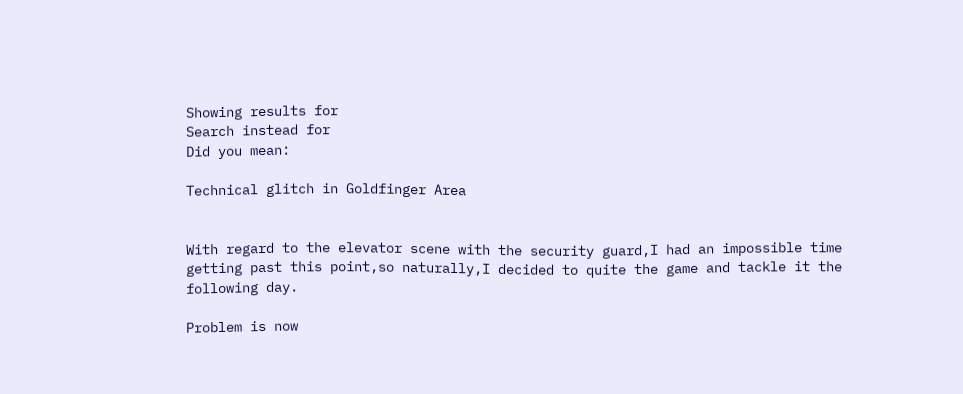Showing results for
Search instead for
Did you mean:

Technical glitch in Goldfinger Area


With regard to the elevator scene with the security guard,I had an impossible time getting past this point,so naturally,I decided to quite the game and tackle it the following day.

Problem is now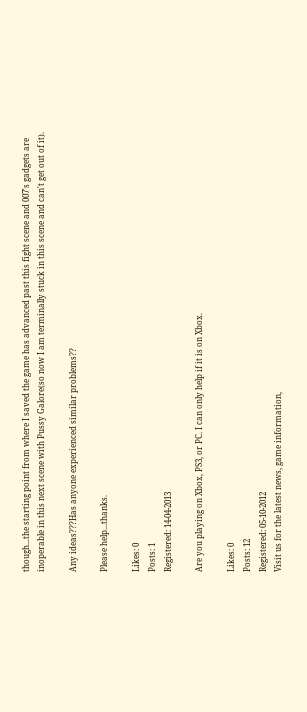though...the starting point from where I saved the game has advanced past this fight scene and 007's gadgets are inoperable in this next scene with Pussy Galore(so now I am terminally stuck in this scene and can't get out of it).

Any ideas???Has anyone experienced similar problems??

Please help...thanks.

Likes: 0
Posts: 1
Registered: 14-04-2013

Are you playing on Xbox, PS3, or PC. I can only help if it is on Xbox.

Likes: 0
Posts: 12
Registered: 05-10-2012
Visit us for the latest news, game information,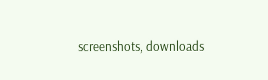screenshots, downloads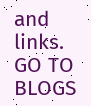and links. GO TO BLOGS